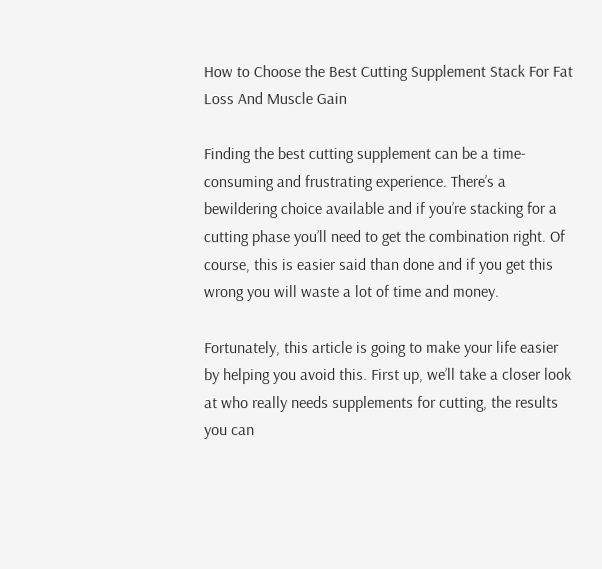How to Choose the Best Cutting Supplement Stack For Fat Loss And Muscle Gain

Finding the best cutting supplement can be a time-consuming and frustrating experience. There’s a bewildering choice available and if you’re stacking for a cutting phase you’ll need to get the combination right. Of course, this is easier said than done and if you get this wrong you will waste a lot of time and money.

Fortunately, this article is going to make your life easier by helping you avoid this. First up, we’ll take a closer look at who really needs supplements for cutting, the results you can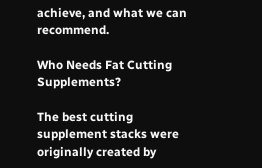achieve, and what we can recommend.

Who Needs Fat Cutting Supplements?

The best cutting supplement stacks were originally created by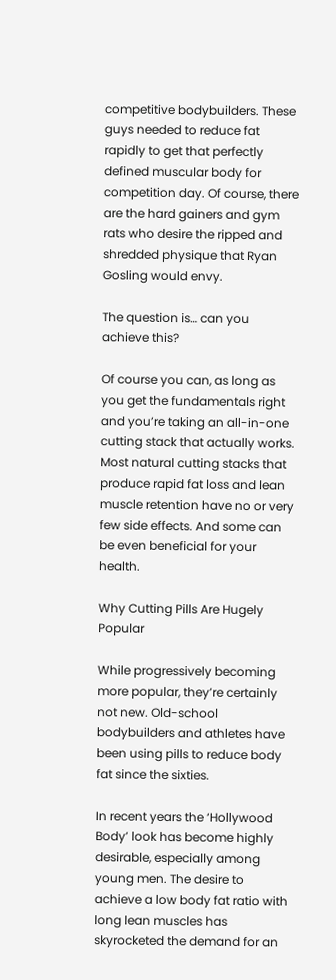competitive bodybuilders. These guys needed to reduce fat rapidly to get that perfectly defined muscular body for competition day. Of course, there are the hard gainers and gym rats who desire the ripped and shredded physique that Ryan Gosling would envy.

The question is… can you achieve this?

Of course you can, as long as you get the fundamentals right and you’re taking an all-in-one cutting stack that actually works. Most natural cutting stacks that produce rapid fat loss and lean muscle retention have no or very few side effects. And some can be even beneficial for your health.

Why Cutting Pills Are Hugely Popular

While progressively becoming more popular, they’re certainly not new. Old-school bodybuilders and athletes have been using pills to reduce body fat since the sixties.

In recent years the ‘Hollywood Body’ look has become highly desirable, especially among young men. The desire to achieve a low body fat ratio with long lean muscles has skyrocketed the demand for an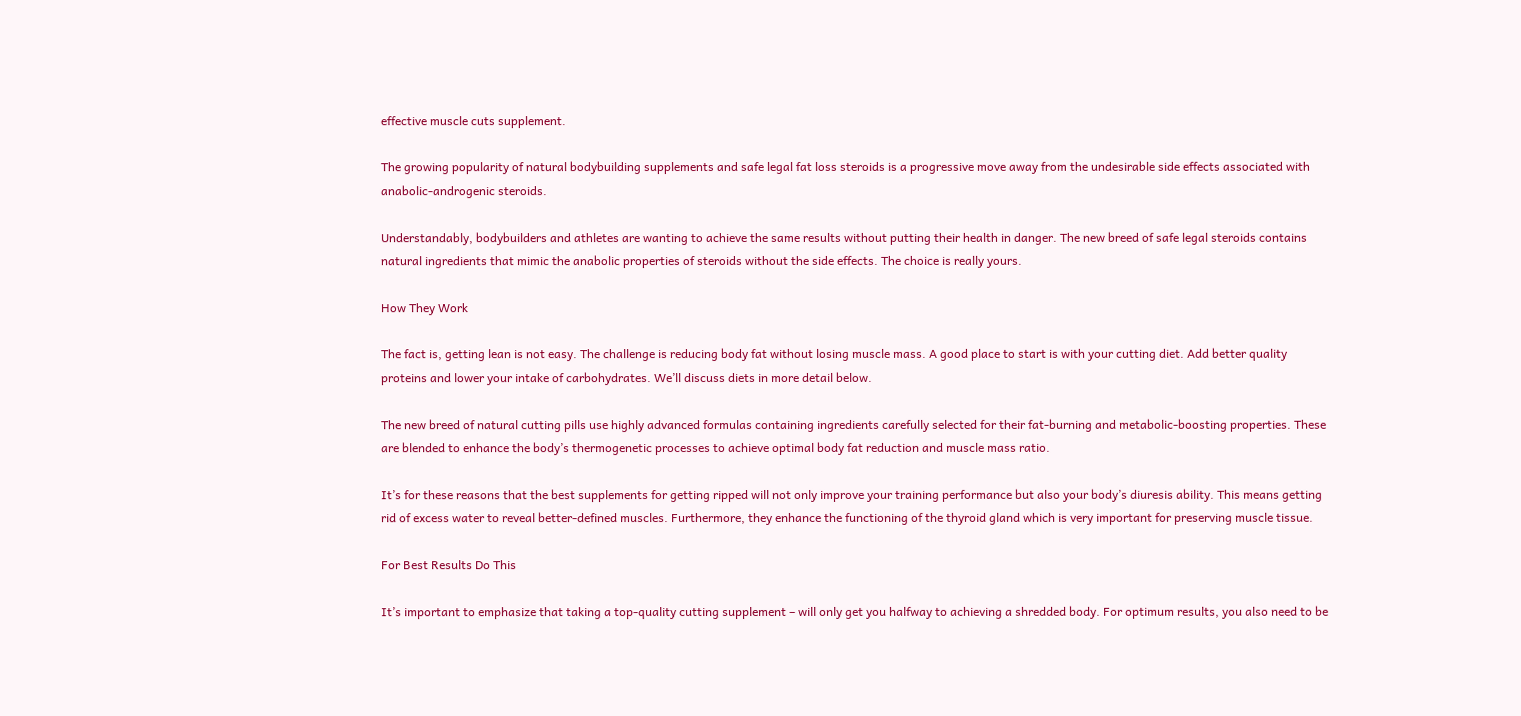effective muscle cuts supplement.

The growing popularity of natural bodybuilding supplements and safe legal fat loss steroids is a progressive move away from the undesirable side effects associated with anabolic-androgenic steroids.

Understandably, bodybuilders and athletes are wanting to achieve the same results without putting their health in danger. The new breed of safe legal steroids contains natural ingredients that mimic the anabolic properties of steroids without the side effects. The choice is really yours.

How They Work

The fact is, getting lean is not easy. The challenge is reducing body fat without losing muscle mass. A good place to start is with your cutting diet. Add better quality proteins and lower your intake of carbohydrates. We’ll discuss diets in more detail below.

The new breed of natural cutting pills use highly advanced formulas containing ingredients carefully selected for their fat-burning and metabolic-boosting properties. These are blended to enhance the body’s thermogenetic processes to achieve optimal body fat reduction and muscle mass ratio.

It’s for these reasons that the best supplements for getting ripped will not only improve your training performance but also your body’s diuresis ability. This means getting rid of excess water to reveal better-defined muscles. Furthermore, they enhance the functioning of the thyroid gland which is very important for preserving muscle tissue.

For Best Results Do This

It’s important to emphasize that taking a top-quality cutting supplement – will only get you halfway to achieving a shredded body. For optimum results, you also need to be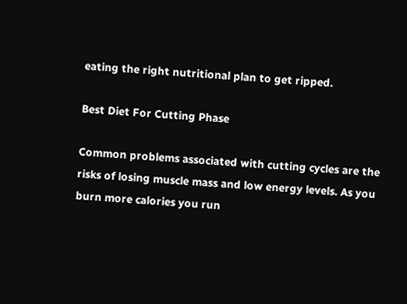eating the right nutritional plan to get ripped.

Best Diet For Cutting Phase

Common problems associated with cutting cycles are the risks of losing muscle mass and low energy levels. As you burn more calories you run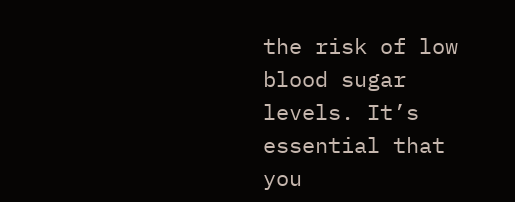the risk of low blood sugar levels. It’s essential that you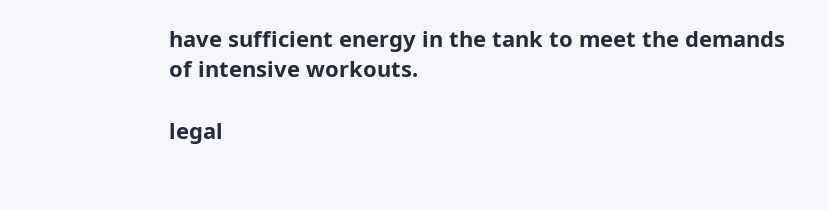have sufficient energy in the tank to meet the demands of intensive workouts.

legal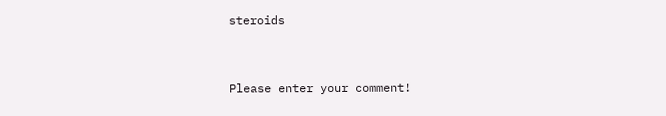steroids


Please enter your comment!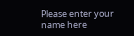Please enter your name here